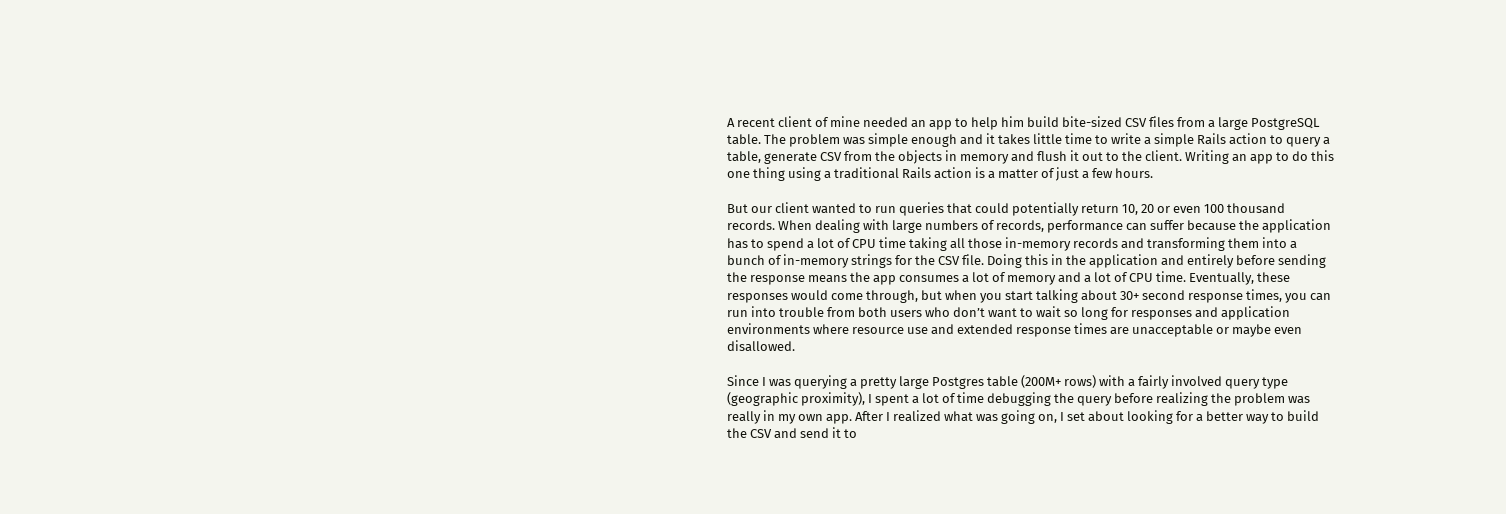A recent client of mine needed an app to help him build bite-sized CSV files from a large PostgreSQL table. The problem was simple enough and it takes little time to write a simple Rails action to query a table, generate CSV from the objects in memory and flush it out to the client. Writing an app to do this one thing using a traditional Rails action is a matter of just a few hours.

But our client wanted to run queries that could potentially return 10, 20 or even 100 thousand records. When dealing with large numbers of records, performance can suffer because the application has to spend a lot of CPU time taking all those in-memory records and transforming them into a bunch of in-memory strings for the CSV file. Doing this in the application and entirely before sending the response means the app consumes a lot of memory and a lot of CPU time. Eventually, these responses would come through, but when you start talking about 30+ second response times, you can run into trouble from both users who don’t want to wait so long for responses and application environments where resource use and extended response times are unacceptable or maybe even disallowed.

Since I was querying a pretty large Postgres table (200M+ rows) with a fairly involved query type (geographic proximity), I spent a lot of time debugging the query before realizing the problem was really in my own app. After I realized what was going on, I set about looking for a better way to build the CSV and send it to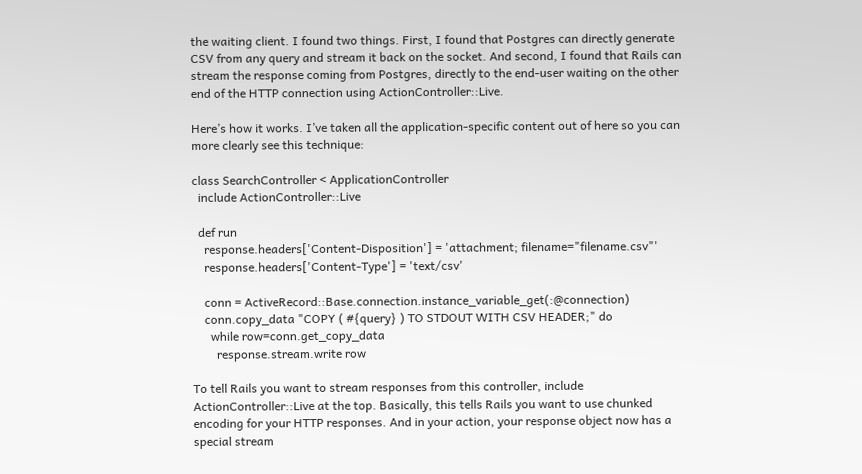the waiting client. I found two things. First, I found that Postgres can directly generate CSV from any query and stream it back on the socket. And second, I found that Rails can stream the response coming from Postgres, directly to the end-user waiting on the other end of the HTTP connection using ActionController::Live.

Here’s how it works. I’ve taken all the application-specific content out of here so you can more clearly see this technique:

class SearchController < ApplicationController
  include ActionController::Live

  def run
    response.headers['Content-Disposition'] = 'attachment; filename="filename.csv"'
    response.headers['Content-Type'] = 'text/csv'

    conn = ActiveRecord::Base.connection.instance_variable_get(:@connection)
    conn.copy_data "COPY ( #{query} ) TO STDOUT WITH CSV HEADER;" do
      while row=conn.get_copy_data
        response.stream.write row

To tell Rails you want to stream responses from this controller, include ActionController::Live at the top. Basically, this tells Rails you want to use chunked encoding for your HTTP responses. And in your action, your response object now has a special stream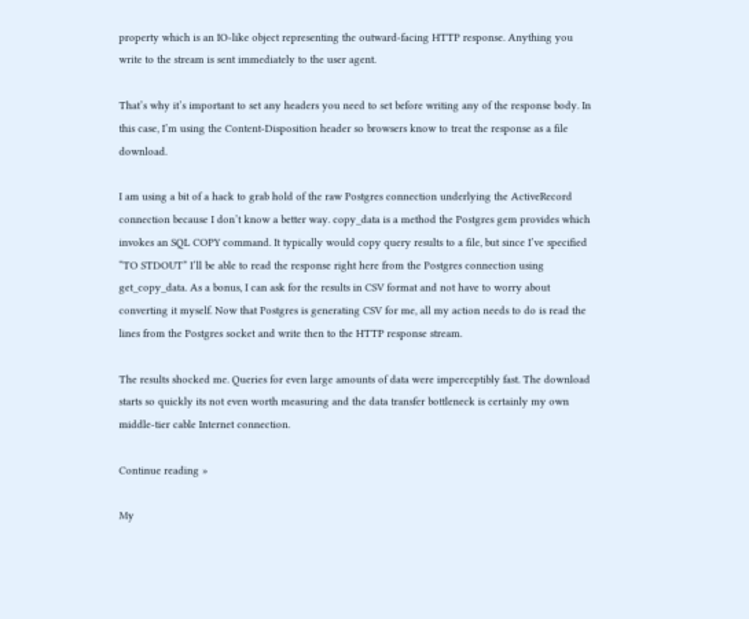property which is an IO-like object representing the outward-facing HTTP response. Anything you write to the stream is sent immediately to the user agent.

That’s why it’s important to set any headers you need to set before writing any of the response body. In this case, I’m using the Content-Disposition header so browsers know to treat the response as a file download.

I am using a bit of a hack to grab hold of the raw Postgres connection underlying the ActiveRecord connection because I don’t know a better way. copy_data is a method the Postgres gem provides which invokes an SQL COPY command. It typically would copy query results to a file, but since I’ve specified “TO STDOUT” I’ll be able to read the response right here from the Postgres connection using get_copy_data. As a bonus, I can ask for the results in CSV format and not have to worry about converting it myself. Now that Postgres is generating CSV for me, all my action needs to do is read the lines from the Postgres socket and write then to the HTTP response stream.

The results shocked me. Queries for even large amounts of data were imperceptibly fast. The download starts so quickly its not even worth measuring and the data transfer bottleneck is certainly my own middle-tier cable Internet connection.

Continue reading »

My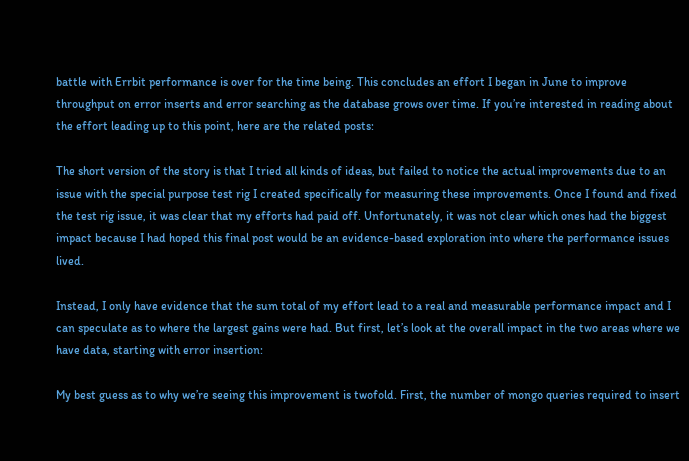battle with Errbit performance is over for the time being. This concludes an effort I began in June to improve throughput on error inserts and error searching as the database grows over time. If you’re interested in reading about the effort leading up to this point, here are the related posts:

The short version of the story is that I tried all kinds of ideas, but failed to notice the actual improvements due to an issue with the special purpose test rig I created specifically for measuring these improvements. Once I found and fixed the test rig issue, it was clear that my efforts had paid off. Unfortunately, it was not clear which ones had the biggest impact because I had hoped this final post would be an evidence-based exploration into where the performance issues lived.

Instead, I only have evidence that the sum total of my effort lead to a real and measurable performance impact and I can speculate as to where the largest gains were had. But first, let’s look at the overall impact in the two areas where we have data, starting with error insertion:

My best guess as to why we’re seeing this improvement is twofold. First, the number of mongo queries required to insert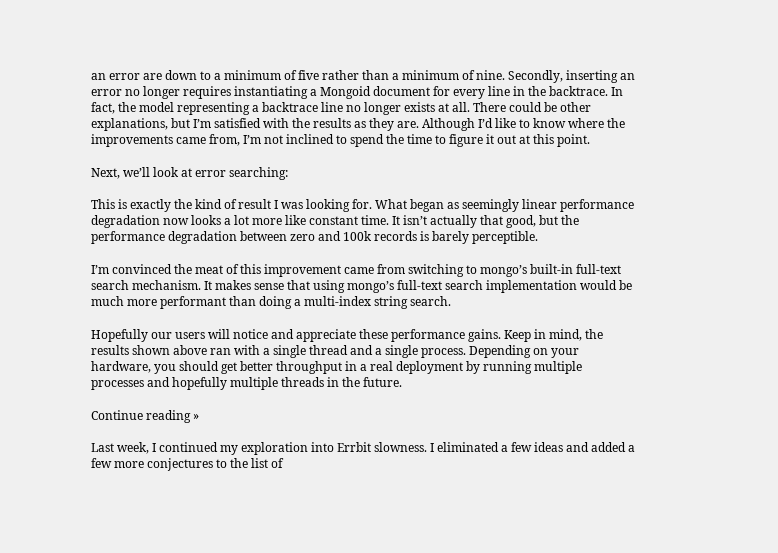an error are down to a minimum of five rather than a minimum of nine. Secondly, inserting an error no longer requires instantiating a Mongoid document for every line in the backtrace. In fact, the model representing a backtrace line no longer exists at all. There could be other explanations, but I’m satisfied with the results as they are. Although I’d like to know where the improvements came from, I’m not inclined to spend the time to figure it out at this point.

Next, we’ll look at error searching:

This is exactly the kind of result I was looking for. What began as seemingly linear performance degradation now looks a lot more like constant time. It isn’t actually that good, but the performance degradation between zero and 100k records is barely perceptible.

I’m convinced the meat of this improvement came from switching to mongo’s built-in full-text search mechanism. It makes sense that using mongo’s full-text search implementation would be much more performant than doing a multi-index string search.

Hopefully our users will notice and appreciate these performance gains. Keep in mind, the results shown above ran with a single thread and a single process. Depending on your hardware, you should get better throughput in a real deployment by running multiple processes and hopefully multiple threads in the future.

Continue reading »

Last week, I continued my exploration into Errbit slowness. I eliminated a few ideas and added a few more conjectures to the list of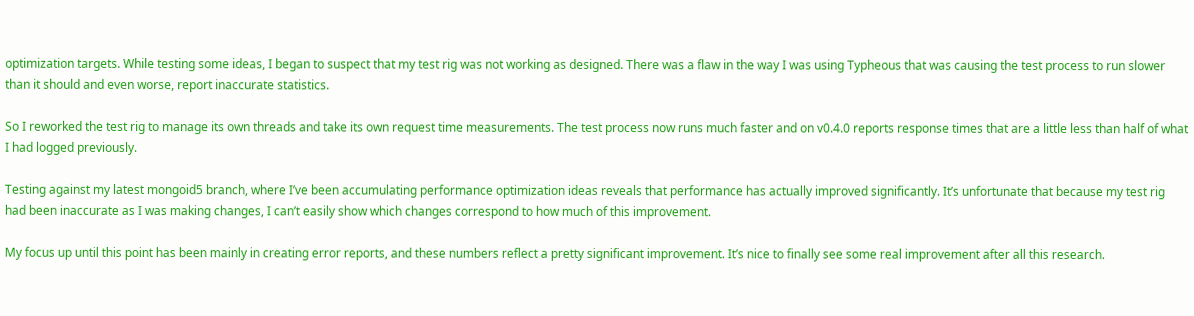optimization targets. While testing some ideas, I began to suspect that my test rig was not working as designed. There was a flaw in the way I was using Typheous that was causing the test process to run slower than it should and even worse, report inaccurate statistics.

So I reworked the test rig to manage its own threads and take its own request time measurements. The test process now runs much faster and on v0.4.0 reports response times that are a little less than half of what I had logged previously.

Testing against my latest mongoid5 branch, where I’ve been accumulating performance optimization ideas reveals that performance has actually improved significantly. It’s unfortunate that because my test rig had been inaccurate as I was making changes, I can’t easily show which changes correspond to how much of this improvement.

My focus up until this point has been mainly in creating error reports, and these numbers reflect a pretty significant improvement. It’s nice to finally see some real improvement after all this research.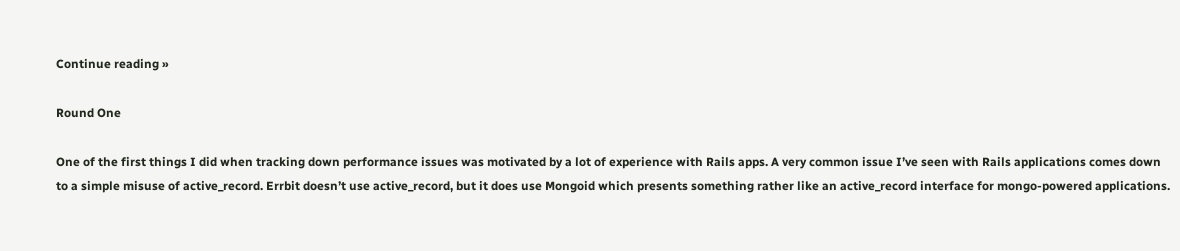Continue reading »

Round One

One of the first things I did when tracking down performance issues was motivated by a lot of experience with Rails apps. A very common issue I’ve seen with Rails applications comes down to a simple misuse of active_record. Errbit doesn’t use active_record, but it does use Mongoid which presents something rather like an active_record interface for mongo-powered applications.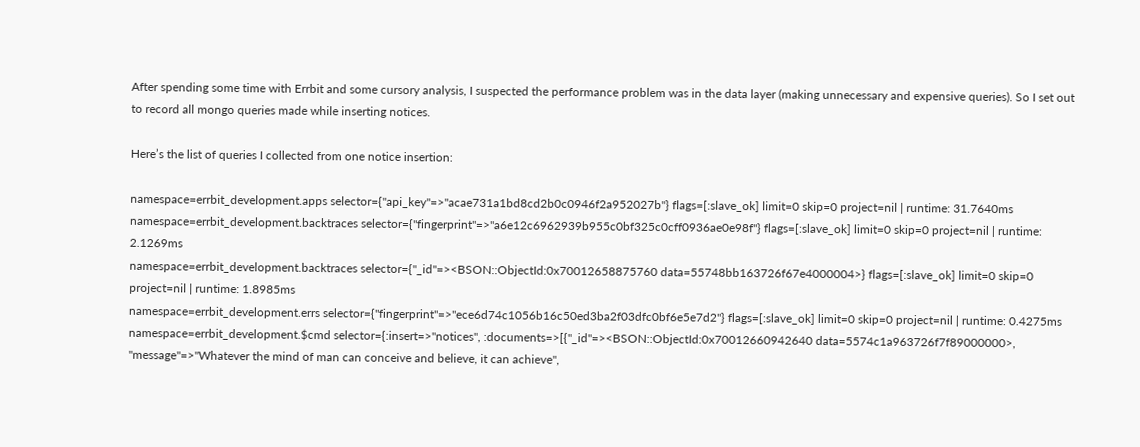After spending some time with Errbit and some cursory analysis, I suspected the performance problem was in the data layer (making unnecessary and expensive queries). So I set out to record all mongo queries made while inserting notices.

Here’s the list of queries I collected from one notice insertion:

namespace=errbit_development.apps selector={"api_key"=>"acae731a1bd8cd2b0c0946f2a952027b"} flags=[:slave_ok] limit=0 skip=0 project=nil | runtime: 31.7640ms
namespace=errbit_development.backtraces selector={"fingerprint"=>"a6e12c6962939b955c0bf325c0cff0936ae0e98f"} flags=[:slave_ok] limit=0 skip=0 project=nil | runtime: 2.1269ms
namespace=errbit_development.backtraces selector={"_id"=><BSON::ObjectId:0x70012658875760 data=55748bb163726f67e4000004>} flags=[:slave_ok] limit=0 skip=0 project=nil | runtime: 1.8985ms
namespace=errbit_development.errs selector={"fingerprint"=>"ece6d74c1056b16c50ed3ba2f03dfc0bf6e5e7d2"} flags=[:slave_ok] limit=0 skip=0 project=nil | runtime: 0.4275ms
namespace=errbit_development.$cmd selector={:insert=>"notices", :documents=>[{"_id"=><BSON::ObjectId:0x70012660942640 data=5574c1a963726f7f89000000>, "message"=>"Whatever the mind of man can conceive and believe, it can achieve",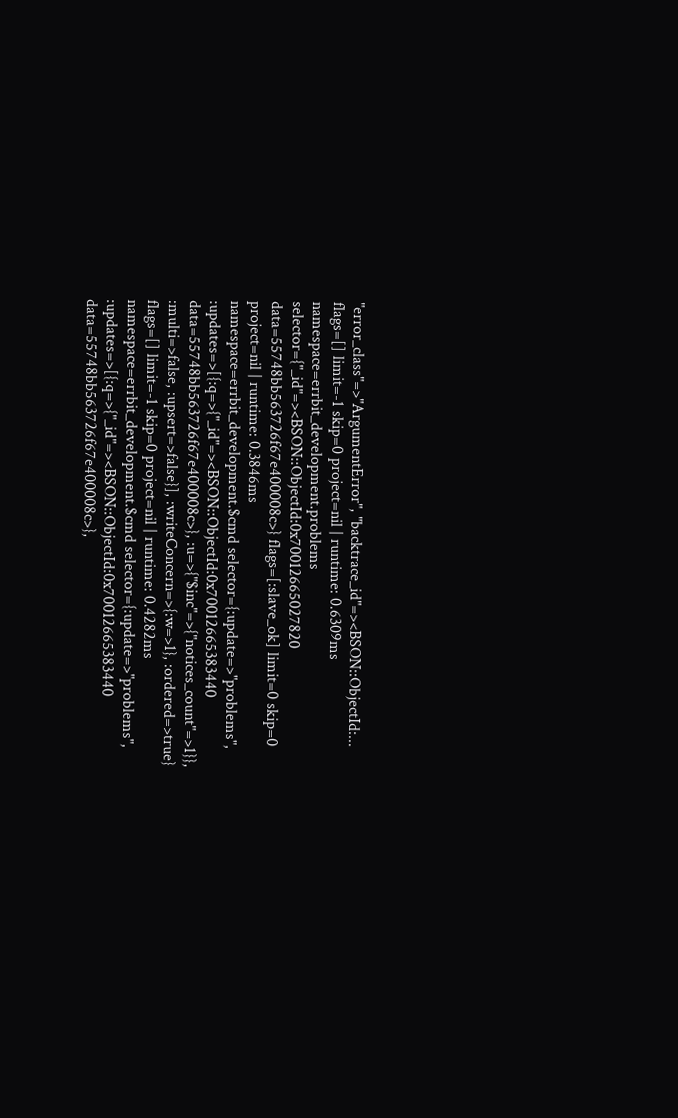"error_class"=>"ArgumentError", "backtrace_id"=><BSON::ObjectId:... flags=[] limit=-1 skip=0 project=nil | runtime: 0.6309ms
namespace=errbit_development.problems selector={"_id"=><BSON::ObjectId:0x70012665027820 data=55748bb563726f67e400008c>} flags=[:slave_ok] limit=0 skip=0 project=nil | runtime: 0.3846ms
namespace=errbit_development.$cmd selector={:update=>"problems", :updates=>[{:q=>{"_id"=><BSON::ObjectId:0x70012665383440 data=55748bb563726f67e400008c>}, :u=>{"$inc"=>{"notices_count"=>1}}, :multi=>false, :upsert=>false}], :writeConcern=>{:w=>1}, :ordered=>true} flags=[] limit=-1 skip=0 project=nil | runtime: 0.4282ms
namespace=errbit_development.$cmd selector={:update=>"problems", :updates=>[{:q=>{"_id"=><BSON::ObjectId:0x70012665383440 data=55748bb563726f67e400008c>},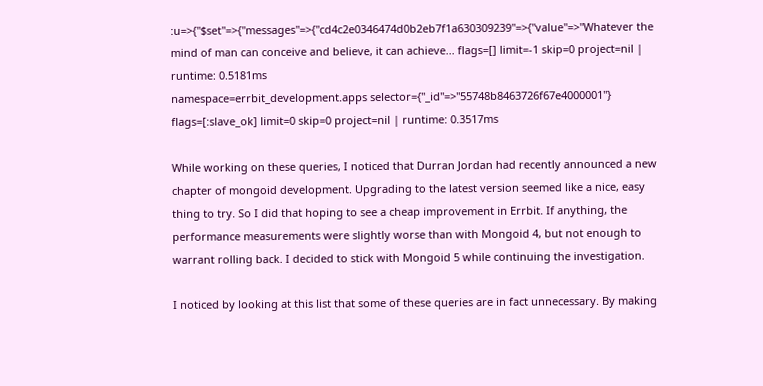:u=>{"$set"=>{"messages"=>{"cd4c2e0346474d0b2eb7f1a630309239"=>{"value"=>"Whatever the mind of man can conceive and believe, it can achieve... flags=[] limit=-1 skip=0 project=nil | runtime: 0.5181ms
namespace=errbit_development.apps selector={"_id"=>"55748b8463726f67e4000001"} flags=[:slave_ok] limit=0 skip=0 project=nil | runtime: 0.3517ms

While working on these queries, I noticed that Durran Jordan had recently announced a new chapter of mongoid development. Upgrading to the latest version seemed like a nice, easy thing to try. So I did that hoping to see a cheap improvement in Errbit. If anything, the performance measurements were slightly worse than with Mongoid 4, but not enough to warrant rolling back. I decided to stick with Mongoid 5 while continuing the investigation.

I noticed by looking at this list that some of these queries are in fact unnecessary. By making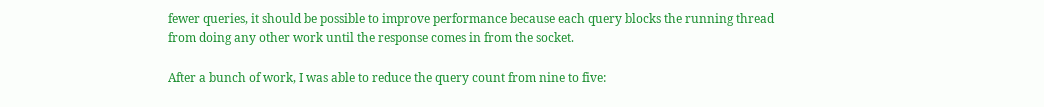fewer queries, it should be possible to improve performance because each query blocks the running thread from doing any other work until the response comes in from the socket.

After a bunch of work, I was able to reduce the query count from nine to five: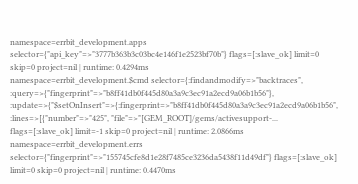namespace=errbit_development.apps selector={"api_key"=>"3777b363b3c03bc4e146f1e2523bf70b"} flags=[:slave_ok] limit=0 skip=0 project=nil | runtime: 0.4294ms
namespace=errbit_development.$cmd selector={:findandmodify=>"backtraces", :query=>{"fingerprint"=>"b8ff41db0f445d80a3a9c3ec91a2ecd9a06b1b56"}, :update=>{"$setOnInsert"=>{:fingerprint=>"b8ff41db0f445d80a3a9c3ec91a2ecd9a06b1b56", :lines=>[{"number"=>"425", "file"=>"[GEM_ROOT]/gems/activesupport-... flags=[:slave_ok] limit=-1 skip=0 project=nil | runtime: 2.0866ms
namespace=errbit_development.errs selector={"fingerprint"=>"155745cfe8d1e28f7485ce3236da5438f11d49df"} flags=[:slave_ok] limit=0 skip=0 project=nil | runtime: 0.4470ms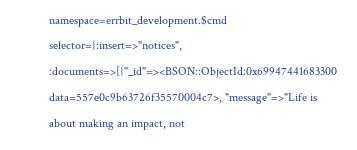namespace=errbit_development.$cmd selector={:insert=>"notices", :documents=>[{"_id"=><BSON::ObjectId:0x69947441683300 data=557e0c9b63726f35570004c7>, "message"=>"Life is about making an impact, not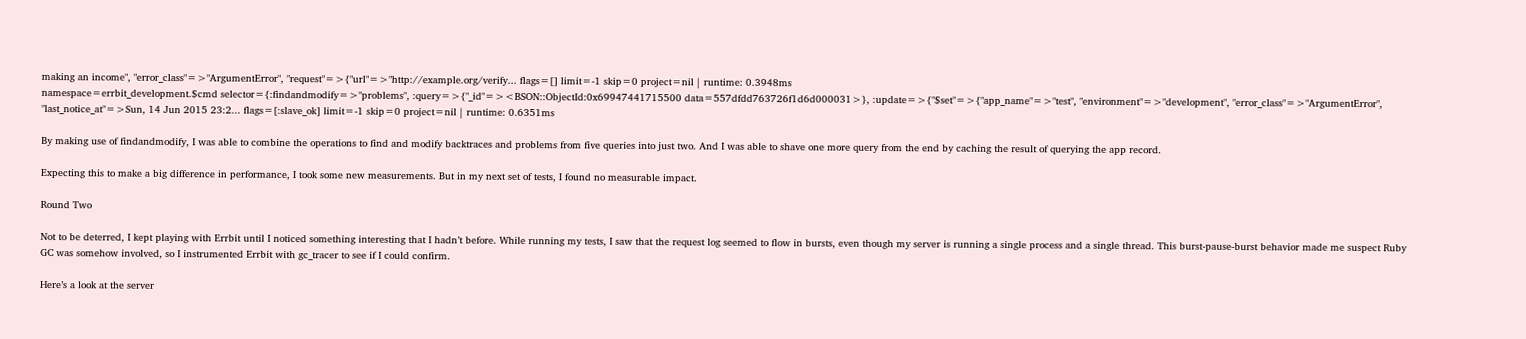making an income", "error_class"=>"ArgumentError", "request"=>{"url"=>"http://example.org/verify... flags=[] limit=-1 skip=0 project=nil | runtime: 0.3948ms
namespace=errbit_development.$cmd selector={:findandmodify=>"problems", :query=>{"_id"=><BSON::ObjectId:0x69947441715500 data=557dfdd763726f1d6d000031>}, :update=>{"$set"=>{"app_name"=>"test", "environment"=>"development", "error_class"=>"ArgumentError", "last_notice_at"=>Sun, 14 Jun 2015 23:2... flags=[:slave_ok] limit=-1 skip=0 project=nil | runtime: 0.6351ms

By making use of findandmodify, I was able to combine the operations to find and modify backtraces and problems from five queries into just two. And I was able to shave one more query from the end by caching the result of querying the app record.

Expecting this to make a big difference in performance, I took some new measurements. But in my next set of tests, I found no measurable impact.

Round Two

Not to be deterred, I kept playing with Errbit until I noticed something interesting that I hadn’t before. While running my tests, I saw that the request log seemed to flow in bursts, even though my server is running a single process and a single thread. This burst-pause-burst behavior made me suspect Ruby GC was somehow involved, so I instrumented Errbit with gc_tracer to see if I could confirm.

Here’s a look at the server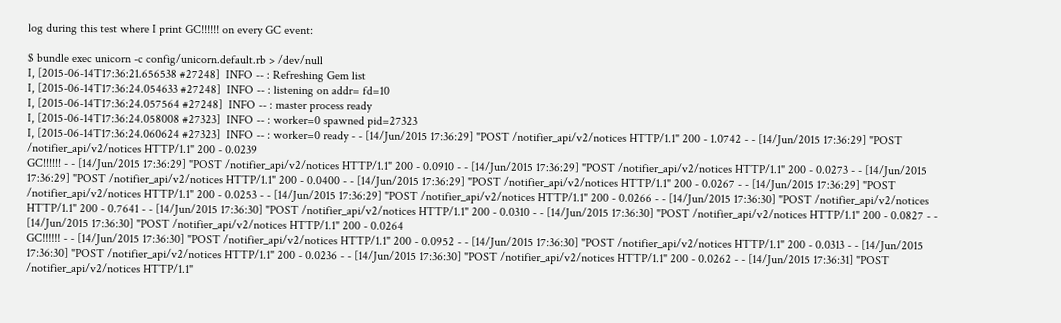log during this test where I print GC!!!!!! on every GC event:

$ bundle exec unicorn -c config/unicorn.default.rb > /dev/null
I, [2015-06-14T17:36:21.656538 #27248]  INFO -- : Refreshing Gem list
I, [2015-06-14T17:36:24.054633 #27248]  INFO -- : listening on addr= fd=10
I, [2015-06-14T17:36:24.057564 #27248]  INFO -- : master process ready
I, [2015-06-14T17:36:24.058008 #27323]  INFO -- : worker=0 spawned pid=27323
I, [2015-06-14T17:36:24.060624 #27323]  INFO -- : worker=0 ready - - [14/Jun/2015 17:36:29] "POST /notifier_api/v2/notices HTTP/1.1" 200 - 1.0742 - - [14/Jun/2015 17:36:29] "POST /notifier_api/v2/notices HTTP/1.1" 200 - 0.0239
GC!!!!!! - - [14/Jun/2015 17:36:29] "POST /notifier_api/v2/notices HTTP/1.1" 200 - 0.0910 - - [14/Jun/2015 17:36:29] "POST /notifier_api/v2/notices HTTP/1.1" 200 - 0.0273 - - [14/Jun/2015 17:36:29] "POST /notifier_api/v2/notices HTTP/1.1" 200 - 0.0400 - - [14/Jun/2015 17:36:29] "POST /notifier_api/v2/notices HTTP/1.1" 200 - 0.0267 - - [14/Jun/2015 17:36:29] "POST /notifier_api/v2/notices HTTP/1.1" 200 - 0.0253 - - [14/Jun/2015 17:36:29] "POST /notifier_api/v2/notices HTTP/1.1" 200 - 0.0266 - - [14/Jun/2015 17:36:30] "POST /notifier_api/v2/notices HTTP/1.1" 200 - 0.7641 - - [14/Jun/2015 17:36:30] "POST /notifier_api/v2/notices HTTP/1.1" 200 - 0.0310 - - [14/Jun/2015 17:36:30] "POST /notifier_api/v2/notices HTTP/1.1" 200 - 0.0827 - - [14/Jun/2015 17:36:30] "POST /notifier_api/v2/notices HTTP/1.1" 200 - 0.0264
GC!!!!!! - - [14/Jun/2015 17:36:30] "POST /notifier_api/v2/notices HTTP/1.1" 200 - 0.0952 - - [14/Jun/2015 17:36:30] "POST /notifier_api/v2/notices HTTP/1.1" 200 - 0.0313 - - [14/Jun/2015 17:36:30] "POST /notifier_api/v2/notices HTTP/1.1" 200 - 0.0236 - - [14/Jun/2015 17:36:30] "POST /notifier_api/v2/notices HTTP/1.1" 200 - 0.0262 - - [14/Jun/2015 17:36:31] "POST /notifier_api/v2/notices HTTP/1.1"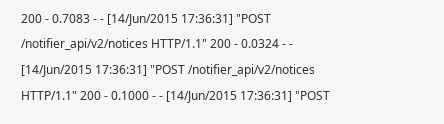200 - 0.7083 - - [14/Jun/2015 17:36:31] "POST /notifier_api/v2/notices HTTP/1.1" 200 - 0.0324 - - [14/Jun/2015 17:36:31] "POST /notifier_api/v2/notices HTTP/1.1" 200 - 0.1000 - - [14/Jun/2015 17:36:31] "POST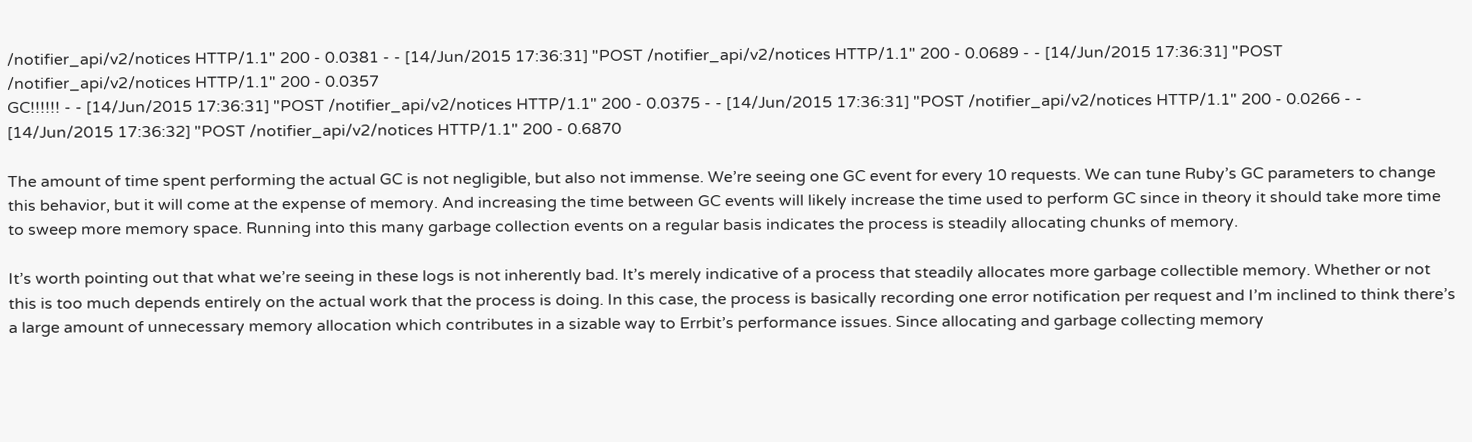/notifier_api/v2/notices HTTP/1.1" 200 - 0.0381 - - [14/Jun/2015 17:36:31] "POST /notifier_api/v2/notices HTTP/1.1" 200 - 0.0689 - - [14/Jun/2015 17:36:31] "POST /notifier_api/v2/notices HTTP/1.1" 200 - 0.0357
GC!!!!!! - - [14/Jun/2015 17:36:31] "POST /notifier_api/v2/notices HTTP/1.1" 200 - 0.0375 - - [14/Jun/2015 17:36:31] "POST /notifier_api/v2/notices HTTP/1.1" 200 - 0.0266 - - [14/Jun/2015 17:36:32] "POST /notifier_api/v2/notices HTTP/1.1" 200 - 0.6870

The amount of time spent performing the actual GC is not negligible, but also not immense. We’re seeing one GC event for every 10 requests. We can tune Ruby’s GC parameters to change this behavior, but it will come at the expense of memory. And increasing the time between GC events will likely increase the time used to perform GC since in theory it should take more time to sweep more memory space. Running into this many garbage collection events on a regular basis indicates the process is steadily allocating chunks of memory.

It’s worth pointing out that what we’re seeing in these logs is not inherently bad. It’s merely indicative of a process that steadily allocates more garbage collectible memory. Whether or not this is too much depends entirely on the actual work that the process is doing. In this case, the process is basically recording one error notification per request and I’m inclined to think there’s a large amount of unnecessary memory allocation which contributes in a sizable way to Errbit’s performance issues. Since allocating and garbage collecting memory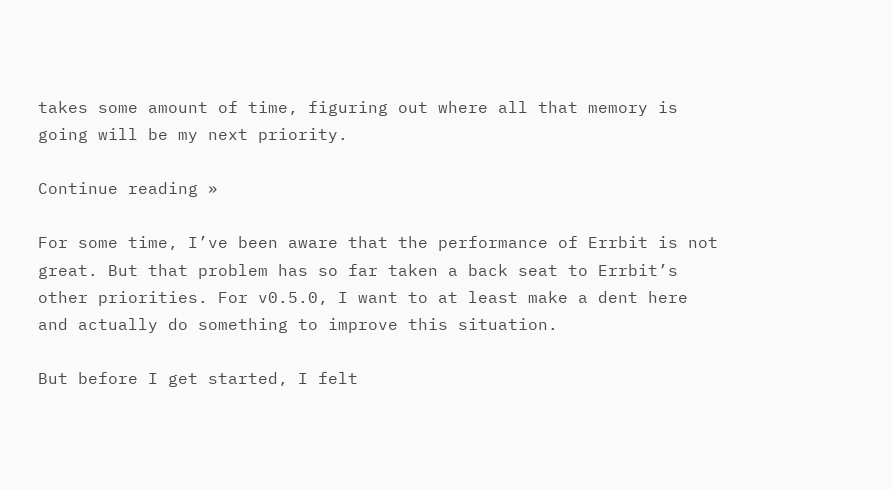takes some amount of time, figuring out where all that memory is going will be my next priority.

Continue reading »

For some time, I’ve been aware that the performance of Errbit is not great. But that problem has so far taken a back seat to Errbit’s other priorities. For v0.5.0, I want to at least make a dent here and actually do something to improve this situation.

But before I get started, I felt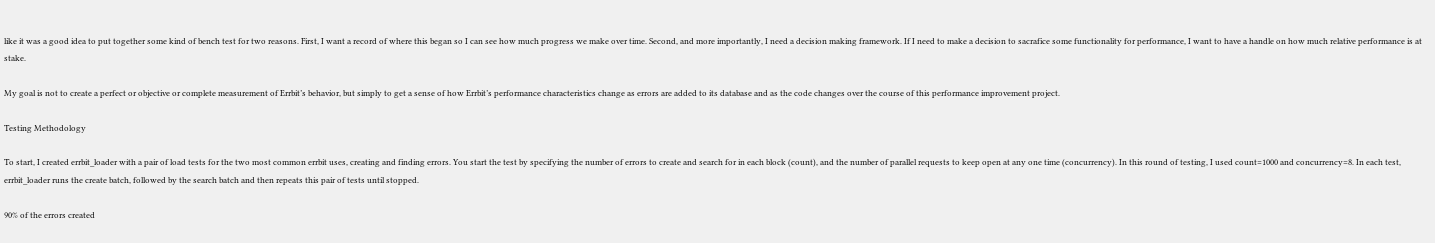like it was a good idea to put together some kind of bench test for two reasons. First, I want a record of where this began so I can see how much progress we make over time. Second, and more importantly, I need a decision making framework. If I need to make a decision to sacrafice some functionality for performance, I want to have a handle on how much relative performance is at stake.

My goal is not to create a perfect or objective or complete measurement of Errbit’s behavior, but simply to get a sense of how Errbit’s performance characteristics change as errors are added to its database and as the code changes over the course of this performance improvement project.

Testing Methodology

To start, I created errbit_loader with a pair of load tests for the two most common errbit uses, creating and finding errors. You start the test by specifying the number of errors to create and search for in each block (count), and the number of parallel requests to keep open at any one time (concurrency). In this round of testing, I used count=1000 and concurrency=8. In each test, errbit_loader runs the create batch, followed by the search batch and then repeats this pair of tests until stopped.

90% of the errors created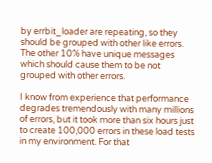by errbit_loader are repeating, so they should be grouped with other like errors. The other 10% have unique messages which should cause them to be not grouped with other errors.

I know from experience that performance degrades tremendously with many millions of errors, but it took more than six hours just to create 100,000 errors in these load tests in my environment. For that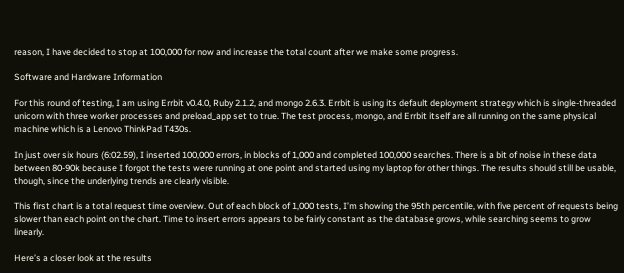reason, I have decided to stop at 100,000 for now and increase the total count after we make some progress.

Software and Hardware Information

For this round of testing, I am using Errbit v0.4.0, Ruby 2.1.2, and mongo 2.6.3. Errbit is using its default deployment strategy which is single-threaded unicorn with three worker processes and preload_app set to true. The test process, mongo, and Errbit itself are all running on the same physical machine which is a Lenovo ThinkPad T430s.

In just over six hours (6:02.59), I inserted 100,000 errors, in blocks of 1,000 and completed 100,000 searches. There is a bit of noise in these data between 80-90k because I forgot the tests were running at one point and started using my laptop for other things. The results should still be usable, though, since the underlying trends are clearly visible.

This first chart is a total request time overview. Out of each block of 1,000 tests, I’m showing the 95th percentile, with five percent of requests being slower than each point on the chart. Time to insert errors appears to be fairly constant as the database grows, while searching seems to grow linearly.

Here’s a closer look at the results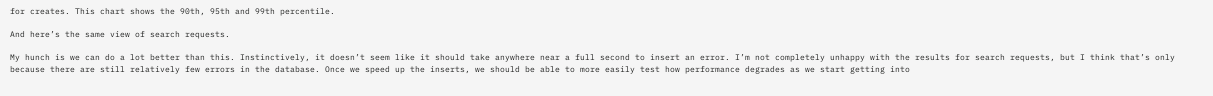for creates. This chart shows the 90th, 95th and 99th percentile.

And here’s the same view of search requests.

My hunch is we can do a lot better than this. Instinctively, it doesn’t seem like it should take anywhere near a full second to insert an error. I’m not completely unhappy with the results for search requests, but I think that’s only because there are still relatively few errors in the database. Once we speed up the inserts, we should be able to more easily test how performance degrades as we start getting into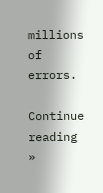millions of errors.

Continue reading »